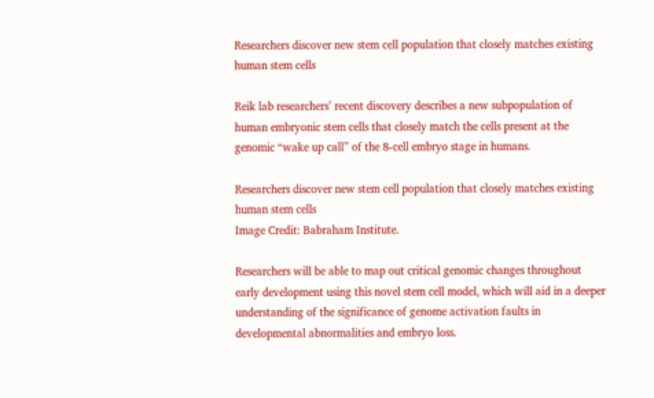Researchers discover new stem cell population that closely matches existing human stem cells

Reik lab researchers’ recent discovery describes a new subpopulation of human embryonic stem cells that closely match the cells present at the genomic “wake up call” of the 8-cell embryo stage in humans.

Researchers discover new stem cell population that closely matches existing human stem cells
Image Credit: Babraham Institute.

Researchers will be able to map out critical genomic changes throughout early development using this novel stem cell model, which will aid in a deeper understanding of the significance of genome activation faults in developmental abnormalities and embryo loss.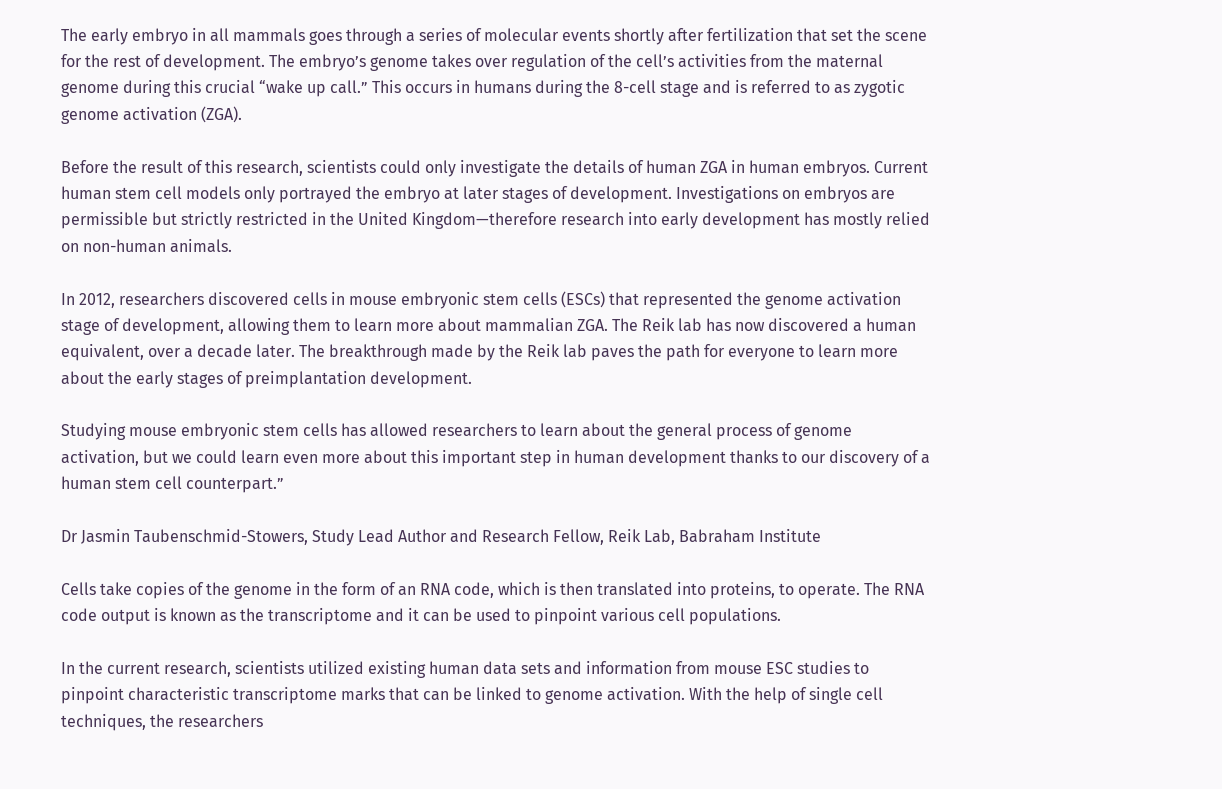The early embryo in all mammals goes through a series of molecular events shortly after fertilization that set the scene for the rest of development. The embryo’s genome takes over regulation of the cell’s activities from the maternal genome during this crucial “wake up call.” This occurs in humans during the 8-cell stage and is referred to as zygotic genome activation (ZGA).

Before the result of this research, scientists could only investigate the details of human ZGA in human embryos. Current human stem cell models only portrayed the embryo at later stages of development. Investigations on embryos are permissible but strictly restricted in the United Kingdom—therefore research into early development has mostly relied on non-human animals.

In 2012, researchers discovered cells in mouse embryonic stem cells (ESCs) that represented the genome activation stage of development, allowing them to learn more about mammalian ZGA. The Reik lab has now discovered a human equivalent, over a decade later. The breakthrough made by the Reik lab paves the path for everyone to learn more about the early stages of preimplantation development.

Studying mouse embryonic stem cells has allowed researchers to learn about the general process of genome activation, but we could learn even more about this important step in human development thanks to our discovery of a human stem cell counterpart.”

Dr Jasmin Taubenschmid-Stowers, Study Lead Author and Research Fellow, Reik Lab, Babraham Institute

Cells take copies of the genome in the form of an RNA code, which is then translated into proteins, to operate. The RNA code output is known as the transcriptome and it can be used to pinpoint various cell populations.

In the current research, scientists utilized existing human data sets and information from mouse ESC studies to pinpoint characteristic transcriptome marks that can be linked to genome activation. With the help of single cell techniques, the researchers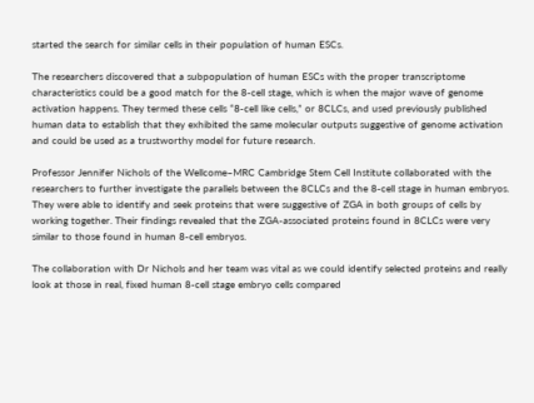started the search for similar cells in their population of human ESCs.

The researchers discovered that a subpopulation of human ESCs with the proper transcriptome characteristics could be a good match for the 8-cell stage, which is when the major wave of genome activation happens. They termed these cells “8-cell like cells,” or 8CLCs, and used previously published human data to establish that they exhibited the same molecular outputs suggestive of genome activation and could be used as a trustworthy model for future research.

Professor Jennifer Nichols of the Wellcome–MRC Cambridge Stem Cell Institute collaborated with the researchers to further investigate the parallels between the 8CLCs and the 8-cell stage in human embryos. They were able to identify and seek proteins that were suggestive of ZGA in both groups of cells by working together. Their findings revealed that the ZGA-associated proteins found in 8CLCs were very similar to those found in human 8-cell embryos.

The collaboration with Dr Nichols and her team was vital as we could identify selected proteins and really look at those in real, fixed human 8-cell stage embryo cells compared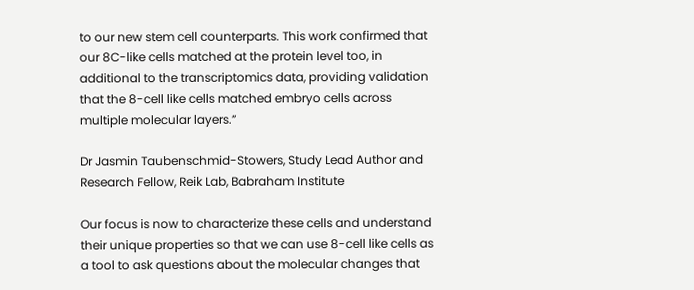to our new stem cell counterparts. This work confirmed that our 8C-like cells matched at the protein level too, in additional to the transcriptomics data, providing validation that the 8-cell like cells matched embryo cells across multiple molecular layers.”

Dr Jasmin Taubenschmid-Stowers, Study Lead Author and Research Fellow, Reik Lab, Babraham Institute

Our focus is now to characterize these cells and understand their unique properties so that we can use 8-cell like cells as a tool to ask questions about the molecular changes that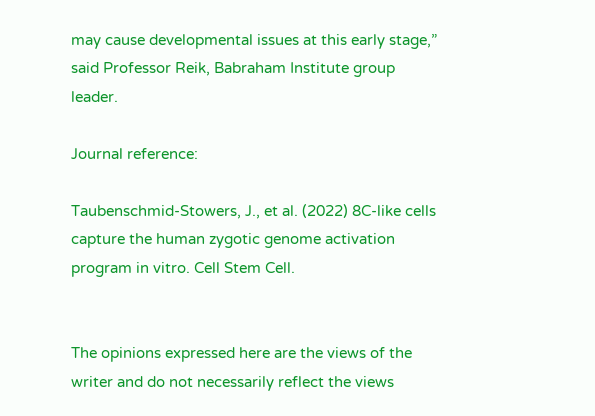may cause developmental issues at this early stage,” said Professor Reik, Babraham Institute group leader.

Journal reference:

Taubenschmid-Stowers, J., et al. (2022) 8C-like cells capture the human zygotic genome activation program in vitro. Cell Stem Cell.


The opinions expressed here are the views of the writer and do not necessarily reflect the views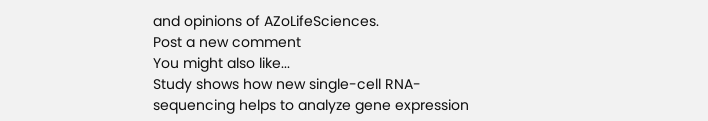and opinions of AZoLifeSciences.
Post a new comment
You might also like...
Study shows how new single-cell RNA-sequencing helps to analyze gene expression